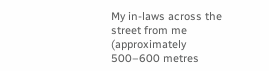My in-laws across the street from me (approximately 500–600 metres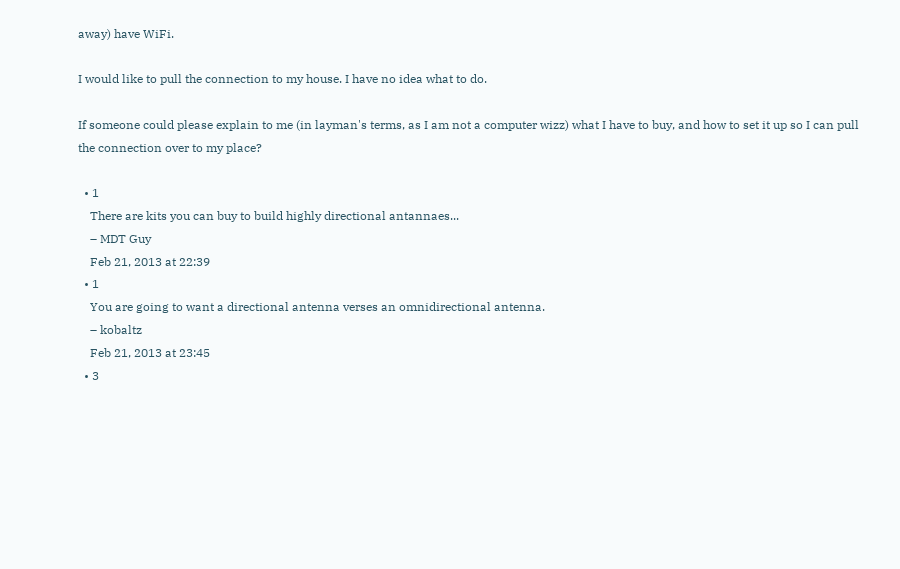away) have WiFi.

I would like to pull the connection to my house. I have no idea what to do.

If someone could please explain to me (in layman's terms, as I am not a computer wizz) what I have to buy, and how to set it up so I can pull the connection over to my place?

  • 1
    There are kits you can buy to build highly directional antannaes...
    – MDT Guy
    Feb 21, 2013 at 22:39
  • 1
    You are going to want a directional antenna verses an omnidirectional antenna.
    – kobaltz
    Feb 21, 2013 at 23:45
  • 3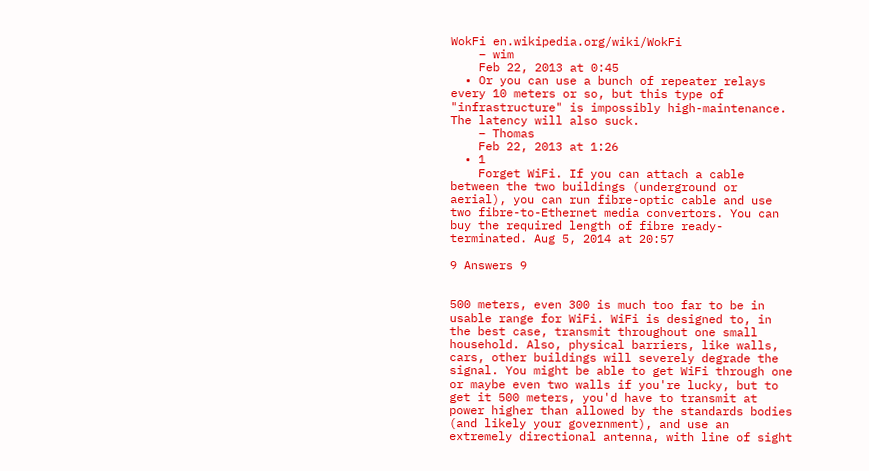WokFi en.wikipedia.org/wiki/WokFi
    – wim
    Feb 22, 2013 at 0:45
  • Or you can use a bunch of repeater relays every 10 meters or so, but this type of "infrastructure" is impossibly high-maintenance. The latency will also suck.
    – Thomas
    Feb 22, 2013 at 1:26
  • 1
    Forget WiFi. If you can attach a cable between the two buildings (underground or aerial), you can run fibre-optic cable and use two fibre-to-Ethernet media convertors. You can buy the required length of fibre ready-terminated. Aug 5, 2014 at 20:57

9 Answers 9


500 meters, even 300 is much too far to be in usable range for WiFi. WiFi is designed to, in the best case, transmit throughout one small household. Also, physical barriers, like walls, cars, other buildings will severely degrade the signal. You might be able to get WiFi through one or maybe even two walls if you're lucky, but to get it 500 meters, you'd have to transmit at power higher than allowed by the standards bodies (and likely your government), and use an extremely directional antenna, with line of sight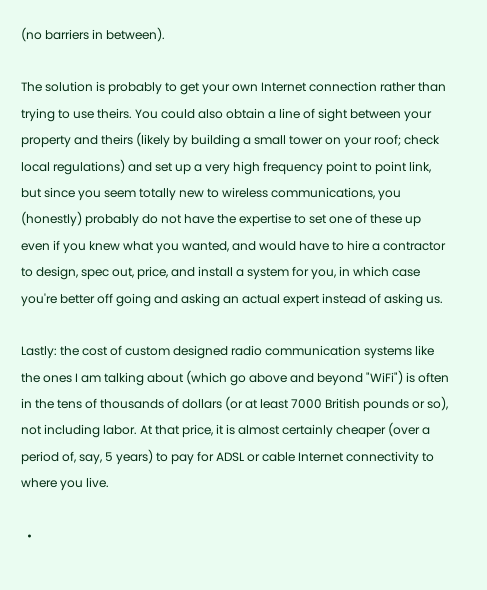(no barriers in between).

The solution is probably to get your own Internet connection rather than trying to use theirs. You could also obtain a line of sight between your property and theirs (likely by building a small tower on your roof; check local regulations) and set up a very high frequency point to point link, but since you seem totally new to wireless communications, you (honestly) probably do not have the expertise to set one of these up even if you knew what you wanted, and would have to hire a contractor to design, spec out, price, and install a system for you, in which case you're better off going and asking an actual expert instead of asking us.

Lastly: the cost of custom designed radio communication systems like the ones I am talking about (which go above and beyond "WiFi") is often in the tens of thousands of dollars (or at least 7000 British pounds or so), not including labor. At that price, it is almost certainly cheaper (over a period of, say, 5 years) to pay for ADSL or cable Internet connectivity to where you live.

  •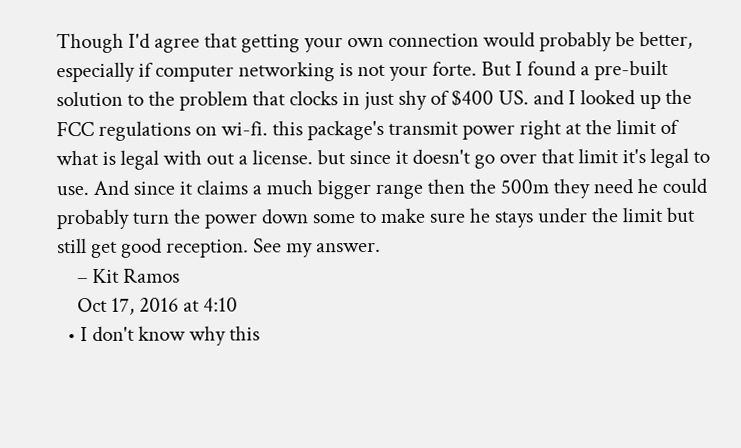Though I'd agree that getting your own connection would probably be better, especially if computer networking is not your forte. But I found a pre-built solution to the problem that clocks in just shy of $400 US. and I looked up the FCC regulations on wi-fi. this package's transmit power right at the limit of what is legal with out a license. but since it doesn't go over that limit it's legal to use. And since it claims a much bigger range then the 500m they need he could probably turn the power down some to make sure he stays under the limit but still get good reception. See my answer.
    – Kit Ramos
    Oct 17, 2016 at 4:10
  • I don't know why this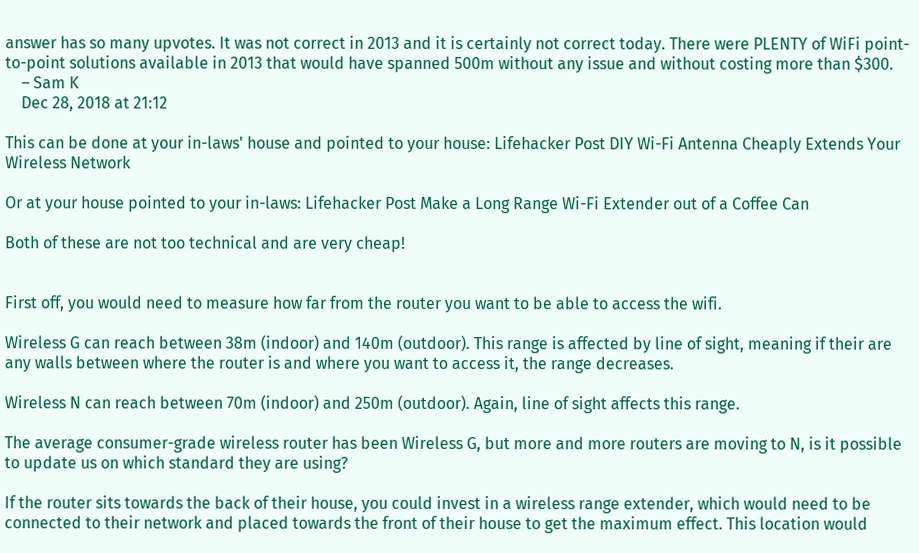answer has so many upvotes. It was not correct in 2013 and it is certainly not correct today. There were PLENTY of WiFi point-to-point solutions available in 2013 that would have spanned 500m without any issue and without costing more than $300.
    – Sam K
    Dec 28, 2018 at 21:12

This can be done at your in-laws' house and pointed to your house: Lifehacker Post DIY Wi-Fi Antenna Cheaply Extends Your Wireless Network

Or at your house pointed to your in-laws: Lifehacker Post Make a Long Range Wi-Fi Extender out of a Coffee Can

Both of these are not too technical and are very cheap!


First off, you would need to measure how far from the router you want to be able to access the wifi.

Wireless G can reach between 38m (indoor) and 140m (outdoor). This range is affected by line of sight, meaning if their are any walls between where the router is and where you want to access it, the range decreases.

Wireless N can reach between 70m (indoor) and 250m (outdoor). Again, line of sight affects this range.

The average consumer-grade wireless router has been Wireless G, but more and more routers are moving to N, is it possible to update us on which standard they are using?

If the router sits towards the back of their house, you could invest in a wireless range extender, which would need to be connected to their network and placed towards the front of their house to get the maximum effect. This location would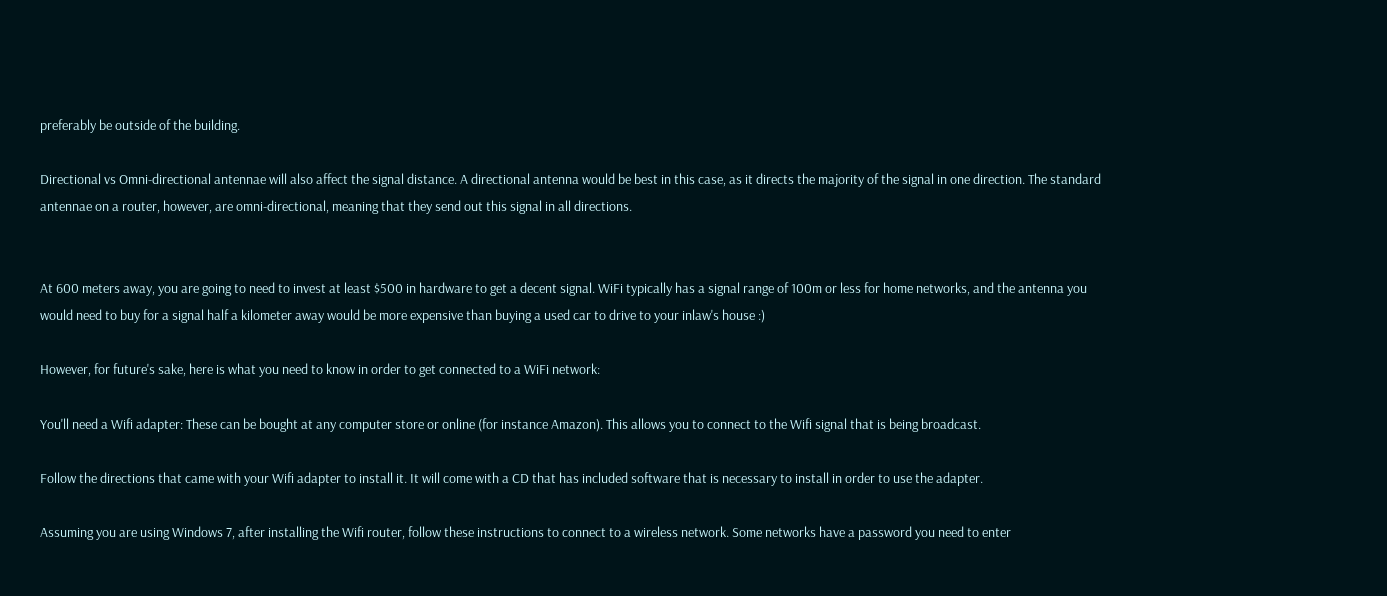preferably be outside of the building.

Directional vs Omni-directional antennae will also affect the signal distance. A directional antenna would be best in this case, as it directs the majority of the signal in one direction. The standard antennae on a router, however, are omni-directional, meaning that they send out this signal in all directions.


At 600 meters away, you are going to need to invest at least $500 in hardware to get a decent signal. WiFi typically has a signal range of 100m or less for home networks, and the antenna you would need to buy for a signal half a kilometer away would be more expensive than buying a used car to drive to your inlaw's house :)

However, for future's sake, here is what you need to know in order to get connected to a WiFi network:

You'll need a Wifi adapter: These can be bought at any computer store or online (for instance Amazon). This allows you to connect to the Wifi signal that is being broadcast.

Follow the directions that came with your Wifi adapter to install it. It will come with a CD that has included software that is necessary to install in order to use the adapter.

Assuming you are using Windows 7, after installing the Wifi router, follow these instructions to connect to a wireless network. Some networks have a password you need to enter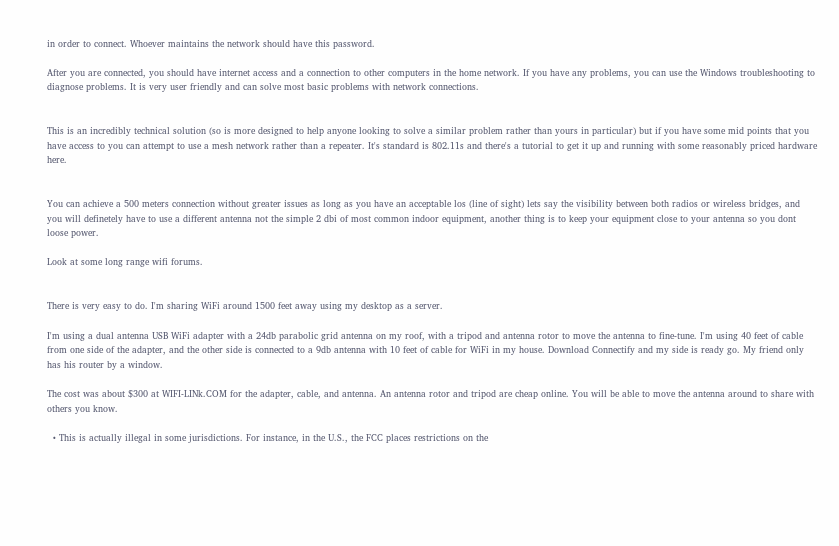in order to connect. Whoever maintains the network should have this password.

After you are connected, you should have internet access and a connection to other computers in the home network. If you have any problems, you can use the Windows troubleshooting to diagnose problems. It is very user friendly and can solve most basic problems with network connections.


This is an incredibly technical solution (so is more designed to help anyone looking to solve a similar problem rather than yours in particular) but if you have some mid points that you have access to you can attempt to use a mesh network rather than a repeater. It's standard is 802.11s and there's a tutorial to get it up and running with some reasonably priced hardware here.


You can achieve a 500 meters connection without greater issues as long as you have an acceptable los (line of sight) lets say the visibility between both radios or wireless bridges, and you will definetely have to use a different antenna not the simple 2 dbi of most common indoor equipment, another thing is to keep your equipment close to your antenna so you dont loose power.

Look at some long range wifi forums.


There is very easy to do. I'm sharing WiFi around 1500 feet away using my desktop as a server.

I'm using a dual antenna USB WiFi adapter with a 24db parabolic grid antenna on my roof, with a tripod and antenna rotor to move the antenna to fine-tune. I'm using 40 feet of cable from one side of the adapter, and the other side is connected to a 9db antenna with 10 feet of cable for WiFi in my house. Download Connectify and my side is ready go. My friend only has his router by a window.

The cost was about $300 at WIFI-LINk.COM for the adapter, cable, and antenna. An antenna rotor and tripod are cheap online. You will be able to move the antenna around to share with others you know.

  • This is actually illegal in some jurisdictions. For instance, in the U.S., the FCC places restrictions on the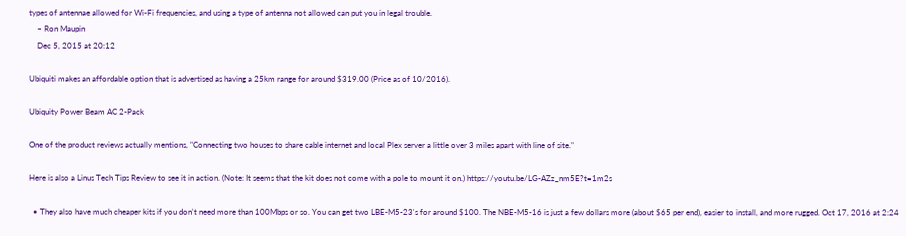types of antennae allowed for Wi-Fi frequencies, and using a type of antenna not allowed can put you in legal trouble.
    – Ron Maupin
    Dec 5, 2015 at 20:12

Ubiquiti makes an affordable option that is advertised as having a 25km range for around $319.00 (Price as of 10/2016).

Ubiquity Power Beam AC 2-Pack

One of the product reviews actually mentions, "Connecting two houses to share cable internet and local Plex server a little over 3 miles apart with line of site."

Here is also a Linus Tech Tips Review to see it in action. (Note: It seems that the kit does not come with a pole to mount it on.) https://youtu.be/LG-AZz_nm5E?t=1m2s

  • They also have much cheaper kits if you don't need more than 100Mbps or so. You can get two LBE-M5-23's for around $100. The NBE-M5-16 is just a few dollars more (about $65 per end), easier to install, and more rugged. Oct 17, 2016 at 2:24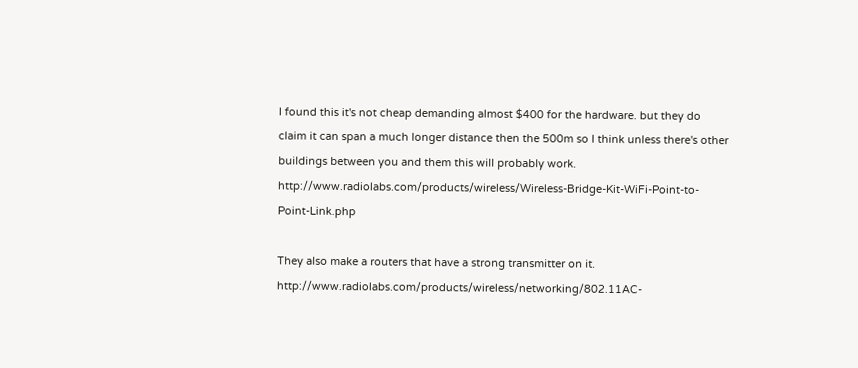I found this it's not cheap demanding almost $400 for the hardware. but they do claim it can span a much longer distance then the 500m so I think unless there's other buildings between you and them this will probably work. http://www.radiolabs.com/products/wireless/Wireless-Bridge-Kit-WiFi-Point-to-Point-Link.php

They also make a routers that have a strong transmitter on it. http://www.radiolabs.com/products/wireless/networking/802.11AC-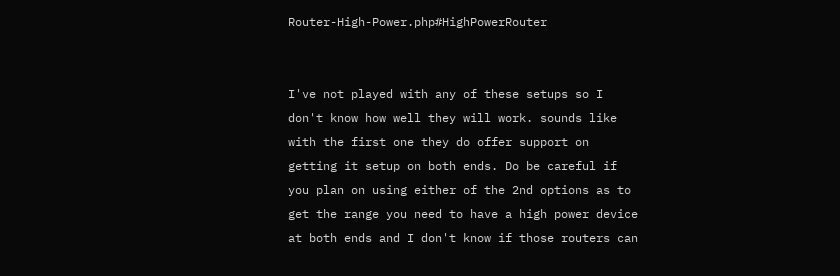Router-High-Power.php#HighPowerRouter


I've not played with any of these setups so I don't know how well they will work. sounds like with the first one they do offer support on getting it setup on both ends. Do be careful if you plan on using either of the 2nd options as to get the range you need to have a high power device at both ends and I don't know if those routers can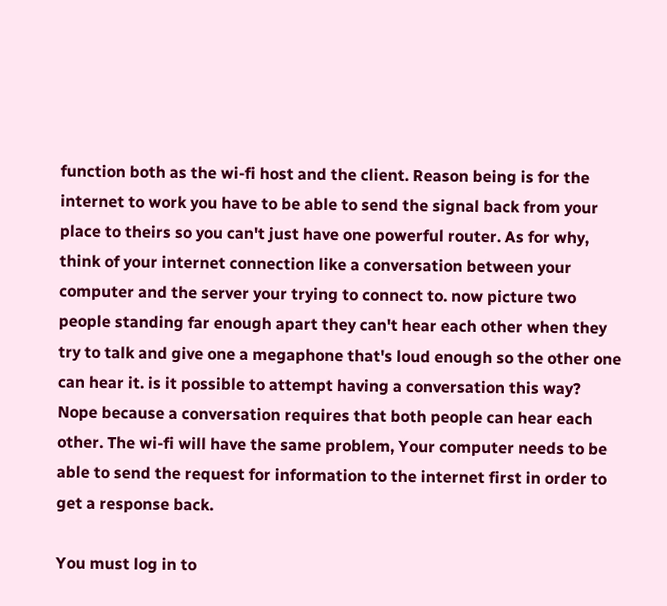function both as the wi-fi host and the client. Reason being is for the internet to work you have to be able to send the signal back from your place to theirs so you can't just have one powerful router. As for why, think of your internet connection like a conversation between your computer and the server your trying to connect to. now picture two people standing far enough apart they can't hear each other when they try to talk and give one a megaphone that's loud enough so the other one can hear it. is it possible to attempt having a conversation this way? Nope because a conversation requires that both people can hear each other. The wi-fi will have the same problem, Your computer needs to be able to send the request for information to the internet first in order to get a response back.

You must log in to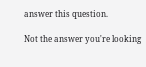answer this question.

Not the answer you're looking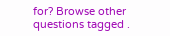for? Browse other questions tagged .